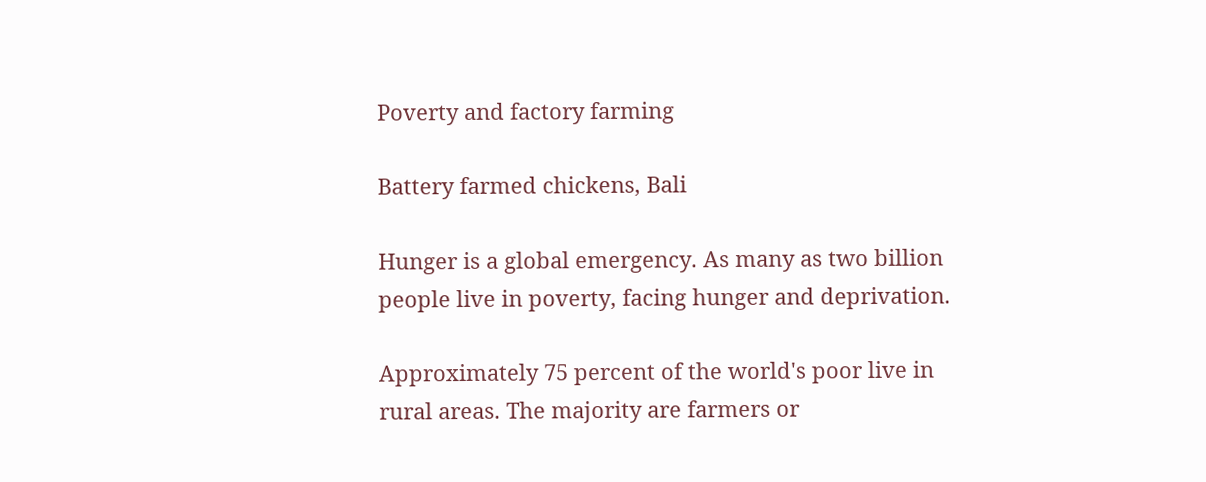Poverty and factory farming

Battery farmed chickens, Bali

Hunger is a global emergency. As many as two billion people live in poverty, facing hunger and deprivation.

Approximately 75 percent of the world's poor live in rural areas. The majority are farmers or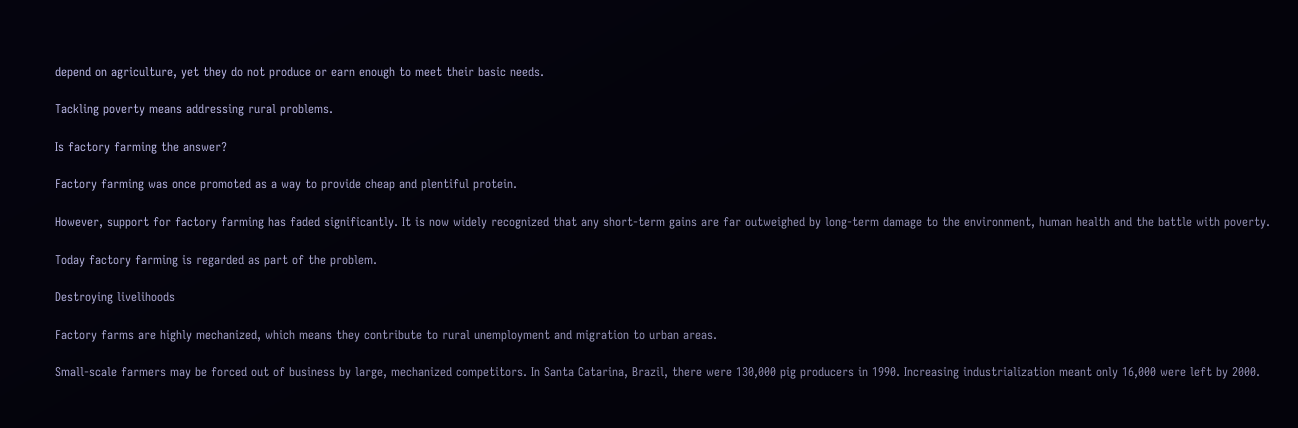depend on agriculture, yet they do not produce or earn enough to meet their basic needs.

Tackling poverty means addressing rural problems.

Is factory farming the answer?

Factory farming was once promoted as a way to provide cheap and plentiful protein.

However, support for factory farming has faded significantly. It is now widely recognized that any short-term gains are far outweighed by long-term damage to the environment, human health and the battle with poverty.

Today factory farming is regarded as part of the problem.

Destroying livelihoods

Factory farms are highly mechanized, which means they contribute to rural unemployment and migration to urban areas.

Small-scale farmers may be forced out of business by large, mechanized competitors. In Santa Catarina, Brazil, there were 130,000 pig producers in 1990. Increasing industrialization meant only 16,000 were left by 2000.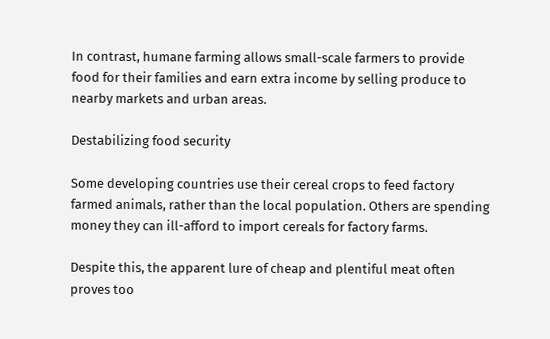In contrast, humane farming allows small-scale farmers to provide food for their families and earn extra income by selling produce to nearby markets and urban areas.

Destabilizing food security

Some developing countries use their cereal crops to feed factory farmed animals, rather than the local population. Others are spending money they can ill-afford to import cereals for factory farms.

Despite this, the apparent lure of cheap and plentiful meat often proves too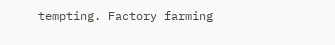tempting. Factory farming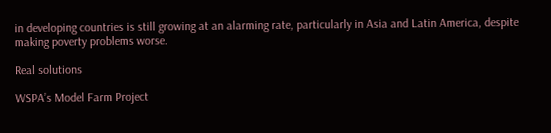in developing countries is still growing at an alarming rate, particularly in Asia and Latin America, despite making poverty problems worse.

Real solutions

WSPA’s Model Farm Project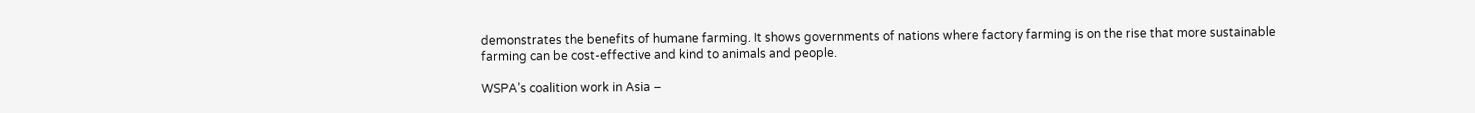demonstrates the benefits of humane farming. It shows governments of nations where factory farming is on the rise that more sustainable farming can be cost-effective and kind to animals and people.

WSPA’s coalition work in Asia –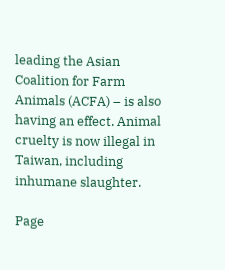leading the Asian Coalition for Farm Animals (ACFA) – is also having an effect. Animal cruelty is now illegal in Taiwan, including inhumane slaughter.

Page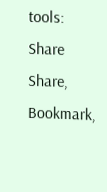tools:
Share Share, Bookmark,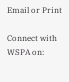Email or Print

Connect with WSPA on: